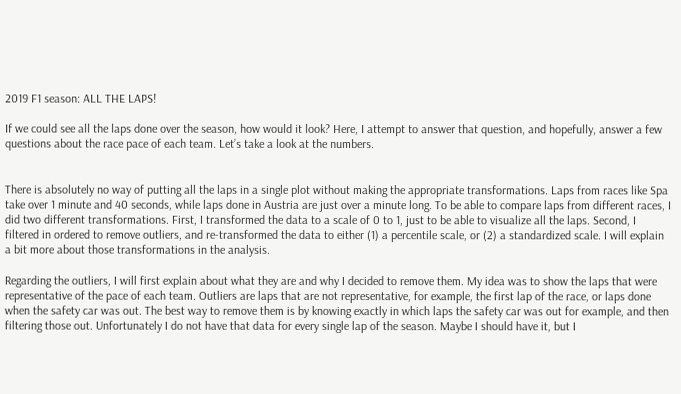2019 F1 season: ALL THE LAPS!

If we could see all the laps done over the season, how would it look? Here, I attempt to answer that question, and hopefully, answer a few questions about the race pace of each team. Let’s take a look at the numbers.


There is absolutely no way of putting all the laps in a single plot without making the appropriate transformations. Laps from races like Spa take over 1 minute and 40 seconds, while laps done in Austria are just over a minute long. To be able to compare laps from different races, I did two different transformations. First, I transformed the data to a scale of 0 to 1, just to be able to visualize all the laps. Second, I filtered in ordered to remove outliers, and re-transformed the data to either (1) a percentile scale, or (2) a standardized scale. I will explain a bit more about those transformations in the analysis.

Regarding the outliers, I will first explain about what they are and why I decided to remove them. My idea was to show the laps that were representative of the pace of each team. Outliers are laps that are not representative, for example, the first lap of the race, or laps done when the safety car was out. The best way to remove them is by knowing exactly in which laps the safety car was out for example, and then filtering those out. Unfortunately I do not have that data for every single lap of the season. Maybe I should have it, but I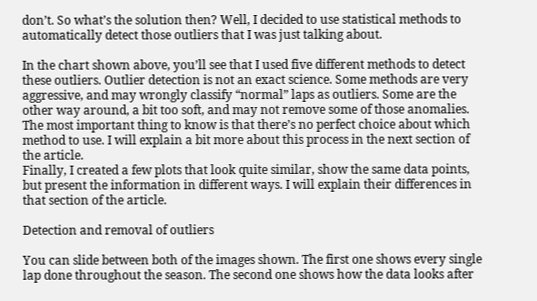don’t. So what’s the solution then? Well, I decided to use statistical methods to automatically detect those outliers that I was just talking about.

In the chart shown above, you’ll see that I used five different methods to detect these outliers. Outlier detection is not an exact science. Some methods are very aggressive, and may wrongly classify “normal” laps as outliers. Some are the other way around, a bit too soft, and may not remove some of those anomalies. The most important thing to know is that there’s no perfect choice about which method to use. I will explain a bit more about this process in the next section of the article.
Finally, I created a few plots that look quite similar, show the same data points, but present the information in different ways. I will explain their differences in that section of the article.

Detection and removal of outliers

You can slide between both of the images shown. The first one shows every single lap done throughout the season. The second one shows how the data looks after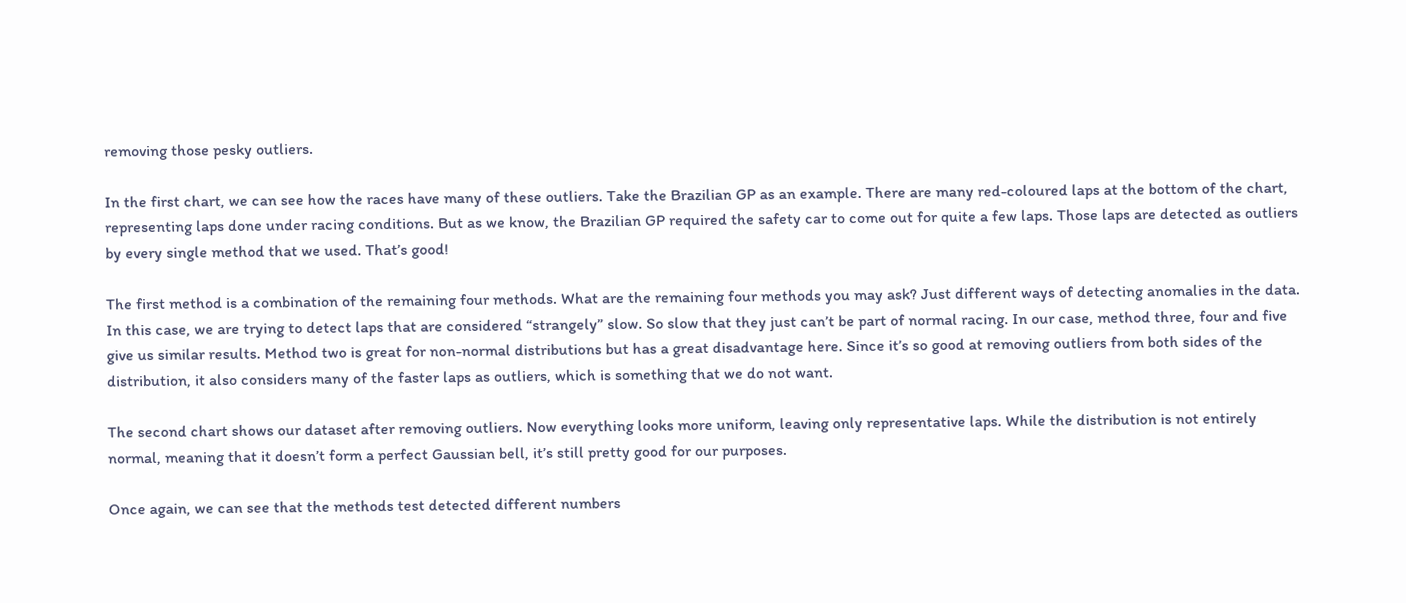removing those pesky outliers.

In the first chart, we can see how the races have many of these outliers. Take the Brazilian GP as an example. There are many red-coloured laps at the bottom of the chart, representing laps done under racing conditions. But as we know, the Brazilian GP required the safety car to come out for quite a few laps. Those laps are detected as outliers by every single method that we used. That’s good!

The first method is a combination of the remaining four methods. What are the remaining four methods you may ask? Just different ways of detecting anomalies in the data. In this case, we are trying to detect laps that are considered “strangely” slow. So slow that they just can’t be part of normal racing. In our case, method three, four and five give us similar results. Method two is great for non-normal distributions but has a great disadvantage here. Since it’s so good at removing outliers from both sides of the distribution, it also considers many of the faster laps as outliers, which is something that we do not want.

The second chart shows our dataset after removing outliers. Now everything looks more uniform, leaving only representative laps. While the distribution is not entirely normal, meaning that it doesn’t form a perfect Gaussian bell, it’s still pretty good for our purposes.

Once again, we can see that the methods test detected different numbers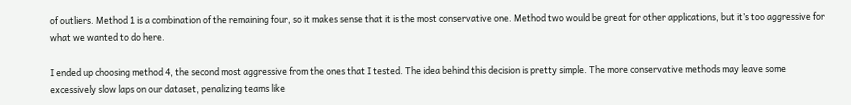of outliers. Method 1 is a combination of the remaining four, so it makes sense that it is the most conservative one. Method two would be great for other applications, but it’s too aggressive for what we wanted to do here.

I ended up choosing method 4, the second most aggressive from the ones that I tested. The idea behind this decision is pretty simple. The more conservative methods may leave some excessively slow laps on our dataset, penalizing teams like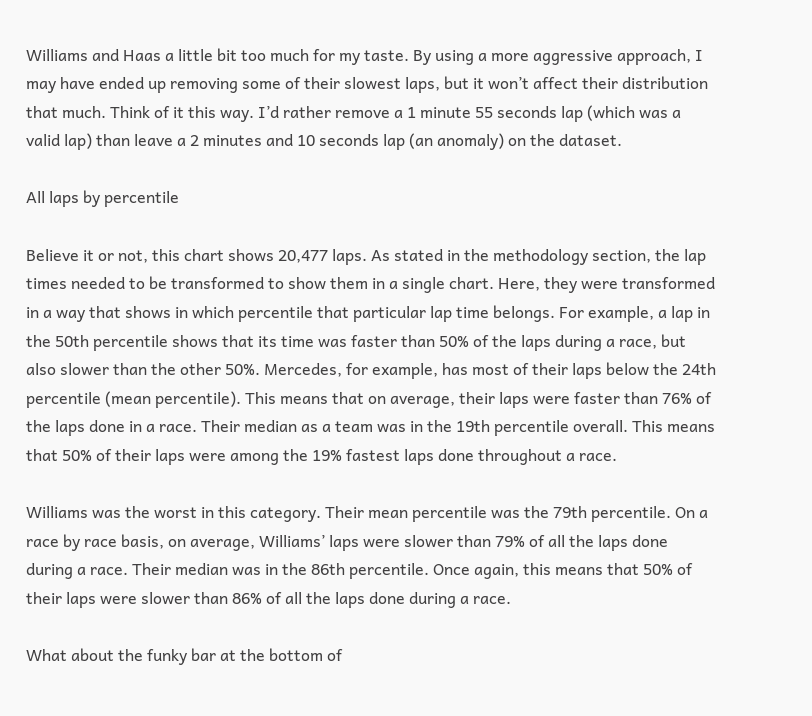Williams and Haas a little bit too much for my taste. By using a more aggressive approach, I may have ended up removing some of their slowest laps, but it won’t affect their distribution that much. Think of it this way. I’d rather remove a 1 minute 55 seconds lap (which was a valid lap) than leave a 2 minutes and 10 seconds lap (an anomaly) on the dataset.

All laps by percentile

Believe it or not, this chart shows 20,477 laps. As stated in the methodology section, the lap times needed to be transformed to show them in a single chart. Here, they were transformed in a way that shows in which percentile that particular lap time belongs. For example, a lap in the 50th percentile shows that its time was faster than 50% of the laps during a race, but also slower than the other 50%. Mercedes, for example, has most of their laps below the 24th percentile (mean percentile). This means that on average, their laps were faster than 76% of the laps done in a race. Their median as a team was in the 19th percentile overall. This means that 50% of their laps were among the 19% fastest laps done throughout a race.

Williams was the worst in this category. Their mean percentile was the 79th percentile. On a race by race basis, on average, Williams’ laps were slower than 79% of all the laps done during a race. Their median was in the 86th percentile. Once again, this means that 50% of their laps were slower than 86% of all the laps done during a race.

What about the funky bar at the bottom of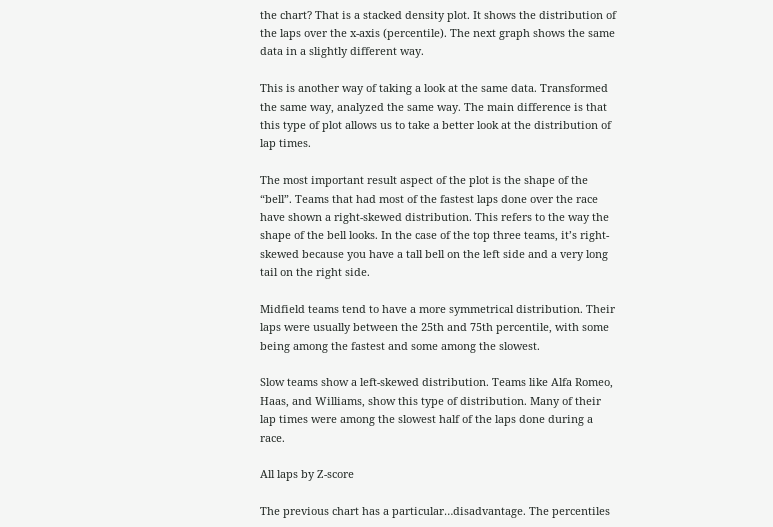the chart? That is a stacked density plot. It shows the distribution of the laps over the x-axis (percentile). The next graph shows the same data in a slightly different way.

This is another way of taking a look at the same data. Transformed the same way, analyzed the same way. The main difference is that this type of plot allows us to take a better look at the distribution of lap times.

The most important result aspect of the plot is the shape of the “bell”. Teams that had most of the fastest laps done over the race have shown a right-skewed distribution. This refers to the way the shape of the bell looks. In the case of the top three teams, it’s right-skewed because you have a tall bell on the left side and a very long tail on the right side.

Midfield teams tend to have a more symmetrical distribution. Their laps were usually between the 25th and 75th percentile, with some being among the fastest and some among the slowest.

Slow teams show a left-skewed distribution. Teams like Alfa Romeo, Haas, and Williams, show this type of distribution. Many of their lap times were among the slowest half of the laps done during a race.

All laps by Z-score

The previous chart has a particular…disadvantage. The percentiles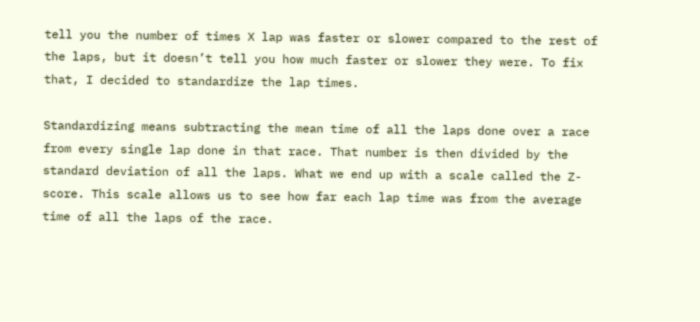tell you the number of times X lap was faster or slower compared to the rest of the laps, but it doesn’t tell you how much faster or slower they were. To fix that, I decided to standardize the lap times.

Standardizing means subtracting the mean time of all the laps done over a race from every single lap done in that race. That number is then divided by the standard deviation of all the laps. What we end up with a scale called the Z-score. This scale allows us to see how far each lap time was from the average time of all the laps of the race.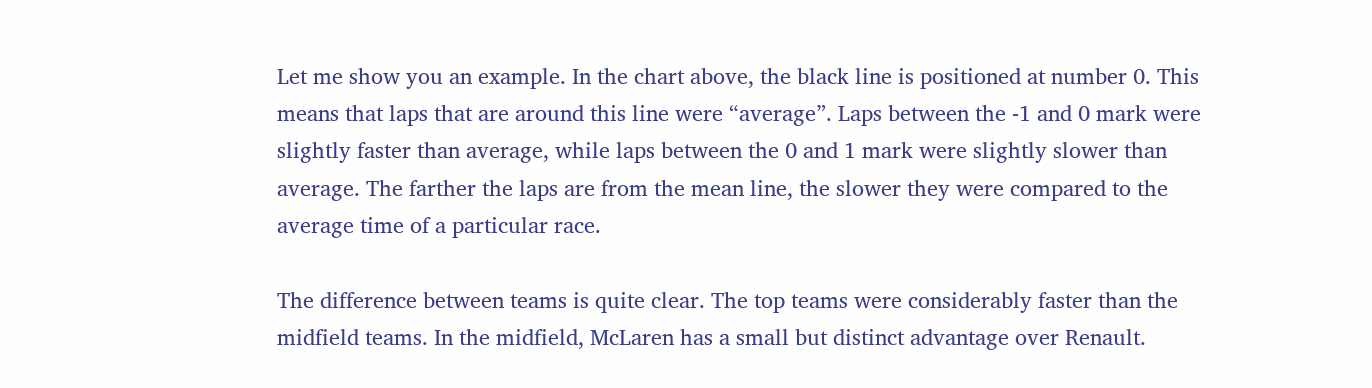Let me show you an example. In the chart above, the black line is positioned at number 0. This means that laps that are around this line were “average”. Laps between the -1 and 0 mark were slightly faster than average, while laps between the 0 and 1 mark were slightly slower than average. The farther the laps are from the mean line, the slower they were compared to the average time of a particular race.

The difference between teams is quite clear. The top teams were considerably faster than the midfield teams. In the midfield, McLaren has a small but distinct advantage over Renault.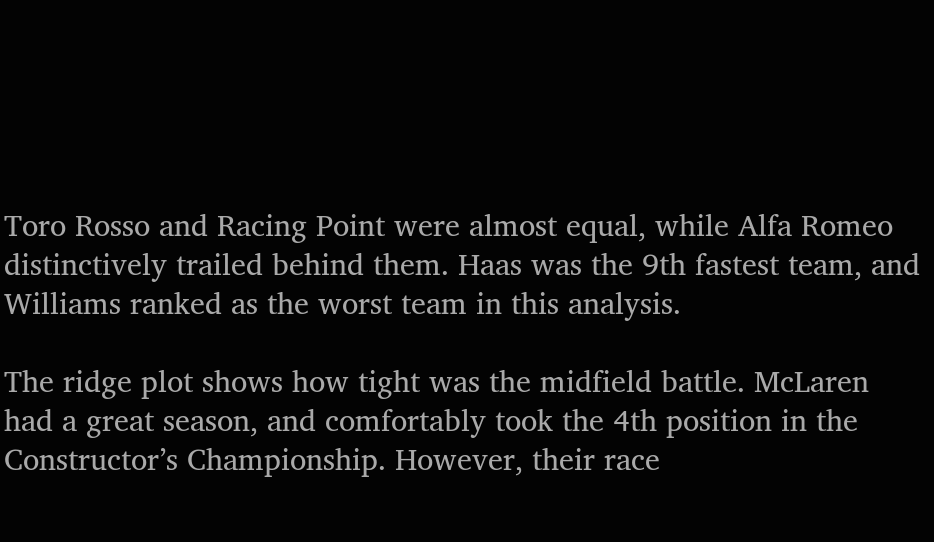Toro Rosso and Racing Point were almost equal, while Alfa Romeo distinctively trailed behind them. Haas was the 9th fastest team, and Williams ranked as the worst team in this analysis.

The ridge plot shows how tight was the midfield battle. McLaren had a great season, and comfortably took the 4th position in the Constructor’s Championship. However, their race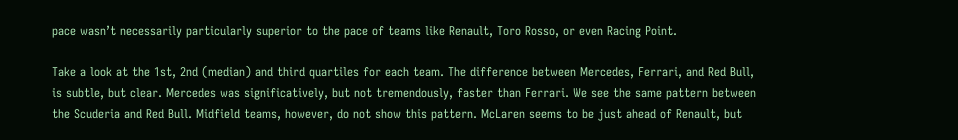pace wasn’t necessarily particularly superior to the pace of teams like Renault, Toro Rosso, or even Racing Point.

Take a look at the 1st, 2nd (median) and third quartiles for each team. The difference between Mercedes, Ferrari, and Red Bull, is subtle, but clear. Mercedes was significatively, but not tremendously, faster than Ferrari. We see the same pattern between the Scuderia and Red Bull. Midfield teams, however, do not show this pattern. McLaren seems to be just ahead of Renault, but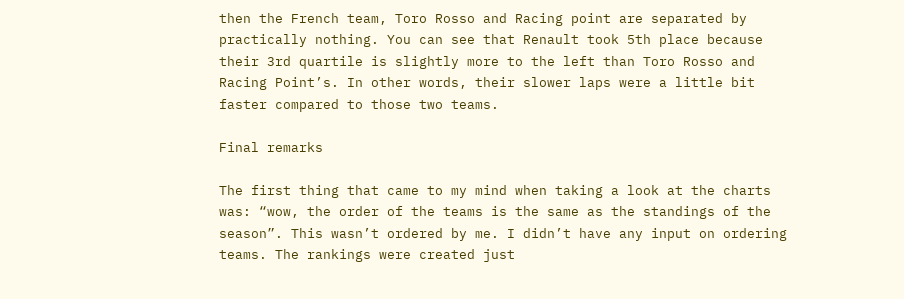then the French team, Toro Rosso and Racing point are separated by practically nothing. You can see that Renault took 5th place because their 3rd quartile is slightly more to the left than Toro Rosso and Racing Point’s. In other words, their slower laps were a little bit faster compared to those two teams.

Final remarks

The first thing that came to my mind when taking a look at the charts was: “wow, the order of the teams is the same as the standings of the season”. This wasn’t ordered by me. I didn’t have any input on ordering teams. The rankings were created just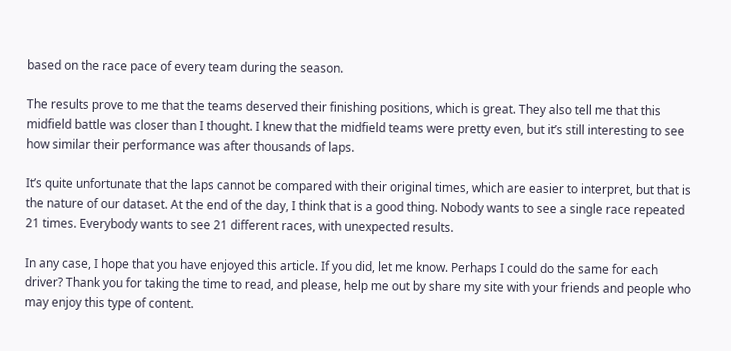based on the race pace of every team during the season.

The results prove to me that the teams deserved their finishing positions, which is great. They also tell me that this midfield battle was closer than I thought. I knew that the midfield teams were pretty even, but it’s still interesting to see how similar their performance was after thousands of laps.

It’s quite unfortunate that the laps cannot be compared with their original times, which are easier to interpret, but that is the nature of our dataset. At the end of the day, I think that is a good thing. Nobody wants to see a single race repeated 21 times. Everybody wants to see 21 different races, with unexpected results.

In any case, I hope that you have enjoyed this article. If you did, let me know. Perhaps I could do the same for each driver? Thank you for taking the time to read, and please, help me out by share my site with your friends and people who may enjoy this type of content.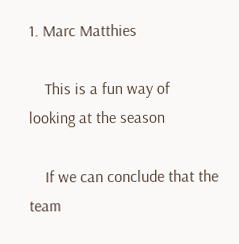1. Marc Matthies

    This is a fun way of looking at the season

    If we can conclude that the team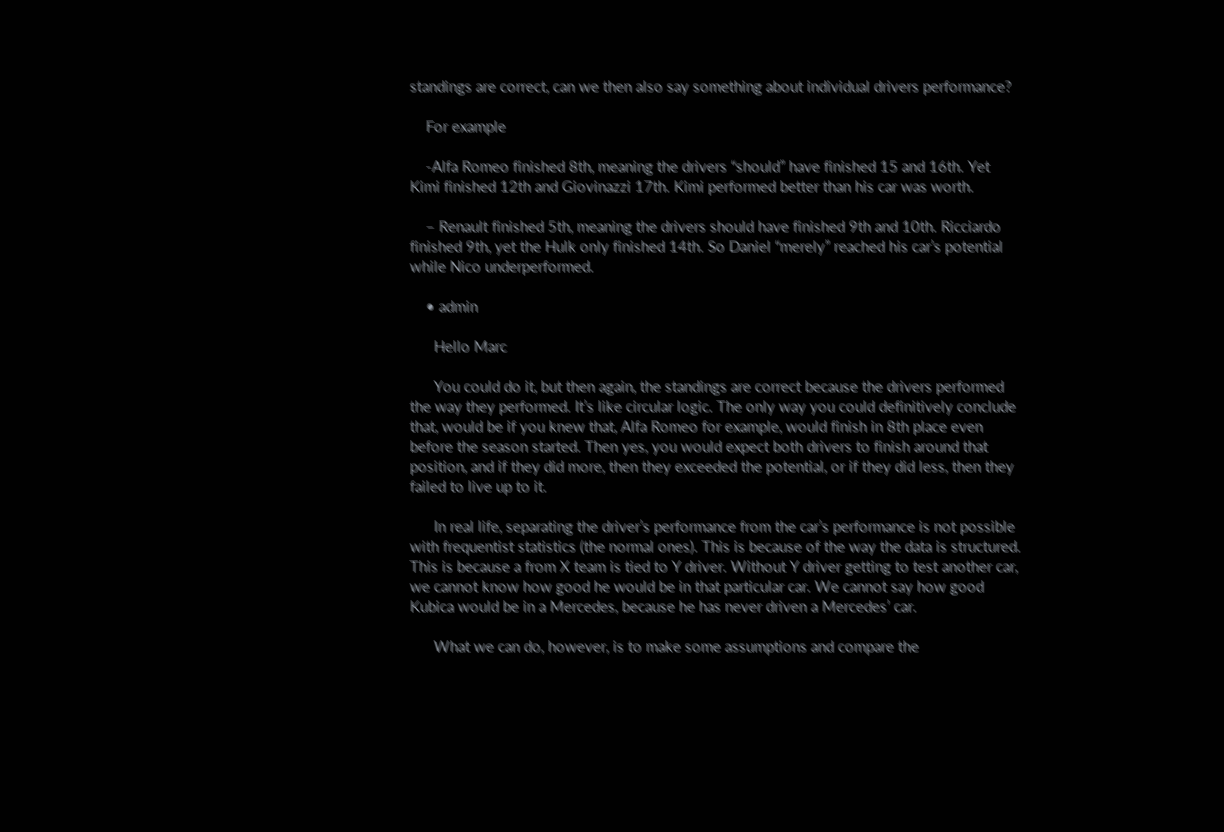standings are correct, can we then also say something about individual drivers performance?

    For example

    -Alfa Romeo finished 8th, meaning the drivers “should” have finished 15 and 16th. Yet Kimi finished 12th and Giovinazzi 17th. Kimi performed better than his car was worth.

    – Renault finished 5th, meaning the drivers should have finished 9th and 10th. Ricciardo finished 9th, yet the Hulk only finished 14th. So Daniel “merely” reached his car’s potential while Nico underperformed.

    • admin

      Hello Marc

      You could do it, but then again, the standings are correct because the drivers performed the way they performed. It’s like circular logic. The only way you could definitively conclude that, would be if you knew that, Alfa Romeo for example, would finish in 8th place even before the season started. Then yes, you would expect both drivers to finish around that position, and if they did more, then they exceeded the potential, or if they did less, then they failed to live up to it.

      In real life, separating the driver’s performance from the car’s performance is not possible with frequentist statistics (the normal ones). This is because of the way the data is structured. This is because a from X team is tied to Y driver. Without Y driver getting to test another car, we cannot know how good he would be in that particular car. We cannot say how good Kubica would be in a Mercedes, because he has never driven a Mercedes’ car.

      What we can do, however, is to make some assumptions and compare the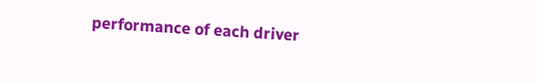performance of each driver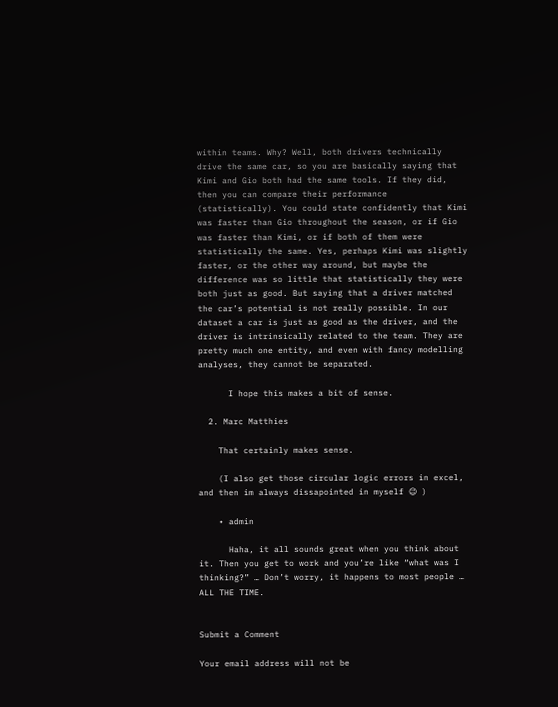within teams. Why? Well, both drivers technically drive the same car, so you are basically saying that Kimi and Gio both had the same tools. If they did, then you can compare their performance (statistically). You could state confidently that Kimi was faster than Gio throughout the season, or if Gio was faster than Kimi, or if both of them were statistically the same. Yes, perhaps Kimi was slightly faster, or the other way around, but maybe the difference was so little that statistically they were both just as good. But saying that a driver matched the car’s potential is not really possible. In our dataset a car is just as good as the driver, and the driver is intrinsically related to the team. They are pretty much one entity, and even with fancy modelling analyses, they cannot be separated.

      I hope this makes a bit of sense.

  2. Marc Matthies

    That certainly makes sense.

    (I also get those circular logic errors in excel, and then im always dissapointed in myself 😉 )

    • admin

      Haha, it all sounds great when you think about it. Then you get to work and you’re like “what was I thinking?” … Don’t worry, it happens to most people … ALL THE TIME.


Submit a Comment

Your email address will not be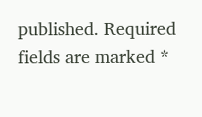published. Required fields are marked *